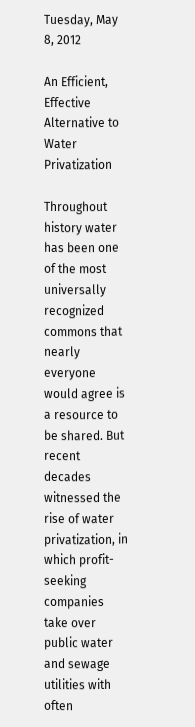Tuesday, May 8, 2012

An Efficient, Effective Alternative to Water Privatization

Throughout history water has been one of the most universally recognized commons that nearly everyone would agree is a resource to be shared. But recent decades witnessed the rise of water privatization, in which profit-seeking companies take over public water and sewage utilities with often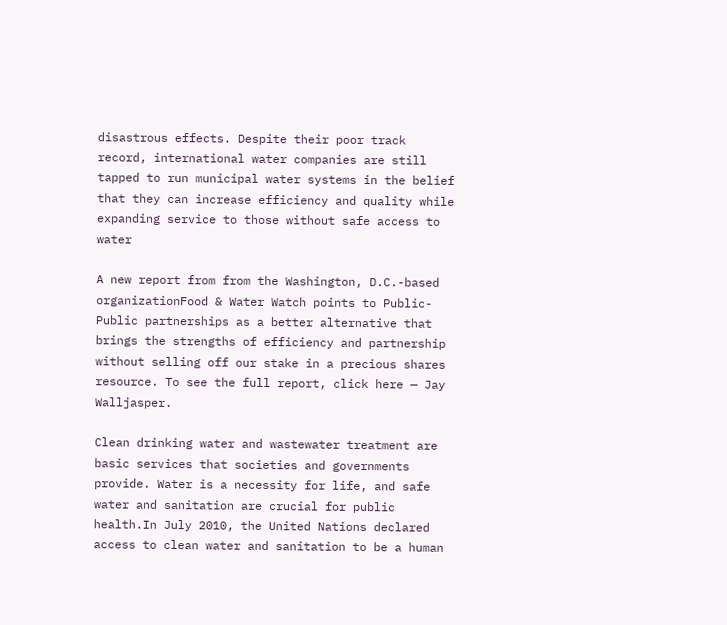disastrous effects. Despite their poor track record, international water companies are still tapped to run municipal water systems in the belief that they can increase efficiency and quality while expanding service to those without safe access to water

A new report from from the Washington, D.C.-based organizationFood & Water Watch points to Public-Public partnerships as a better alternative that brings the strengths of efficiency and partnership without selling off our stake in a precious shares resource. To see the full report, click here — Jay Walljasper.

Clean drinking water and wastewater treatment are basic services that societies and governments provide. Water is a necessity for life, and safe water and sanitation are crucial for public health.In July 2010, the United Nations declared access to clean water and sanitation to be a human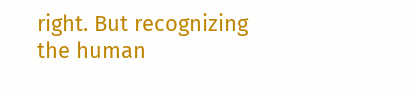right. But recognizing the human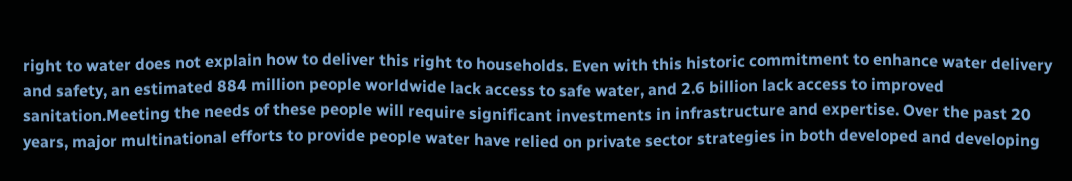right to water does not explain how to deliver this right to households. Even with this historic commitment to enhance water delivery and safety, an estimated 884 million people worldwide lack access to safe water, and 2.6 billion lack access to improved sanitation.Meeting the needs of these people will require significant investments in infrastructure and expertise. Over the past 20 years, major multinational efforts to provide people water have relied on private sector strategies in both developed and developing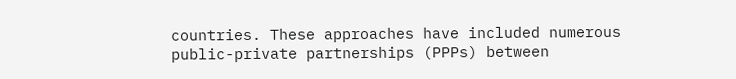countries. These approaches have included numerous public-private partnerships (PPPs) between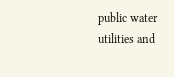public water utilities and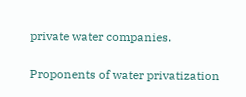private water companies.

Proponents of water privatization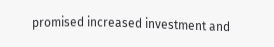promised increased investment and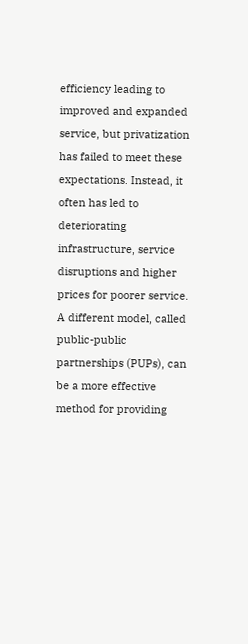efficiency leading to improved and expanded service, but privatization has failed to meet these expectations. Instead, it often has led to deteriorating infrastructure, service disruptions and higher prices for poorer service. A different model, called public-public partnerships (PUPs), can be a more effective method for providing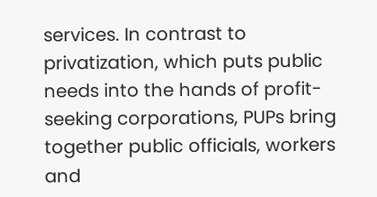services. In contrast to privatization, which puts public needs into the hands of profit-seeking corporations, PUPs bring together public officials, workers and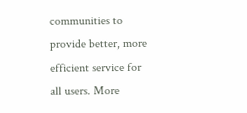communities to provide better, more efficient service for all users. More